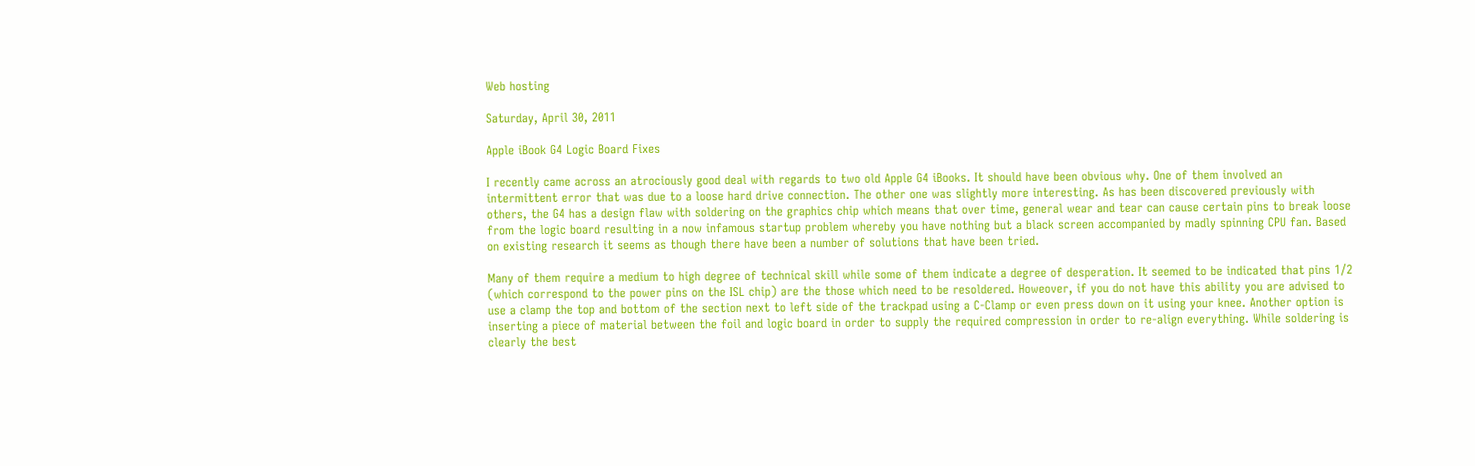Web hosting

Saturday, April 30, 2011

Apple iBook G4 Logic Board Fixes

I recently came across an atrociously good deal with regards to two old Apple G4 iBooks. It should have been obvious why. One of them involved an intermittent error that was due to a loose hard drive connection. The other one was slightly more interesting. As has been discovered previously with others, the G4 has a design flaw with soldering on the graphics chip which means that over time, general wear and tear can cause certain pins to break loose from the logic board resulting in a now infamous startup problem whereby you have nothing but a black screen accompanied by madly spinning CPU fan. Based on existing research it seems as though there have been a number of solutions that have been tried.

Many of them require a medium to high degree of technical skill while some of them indicate a degree of desperation. It seemed to be indicated that pins 1/2 (which correspond to the power pins on the ISL chip) are the those which need to be resoldered. Howeover, if you do not have this ability you are advised to use a clamp the top and bottom of the section next to left side of the trackpad using a C-Clamp or even press down on it using your knee. Another option is inserting a piece of material between the foil and logic board in order to supply the required compression in order to re-align everything. While soldering is clearly the best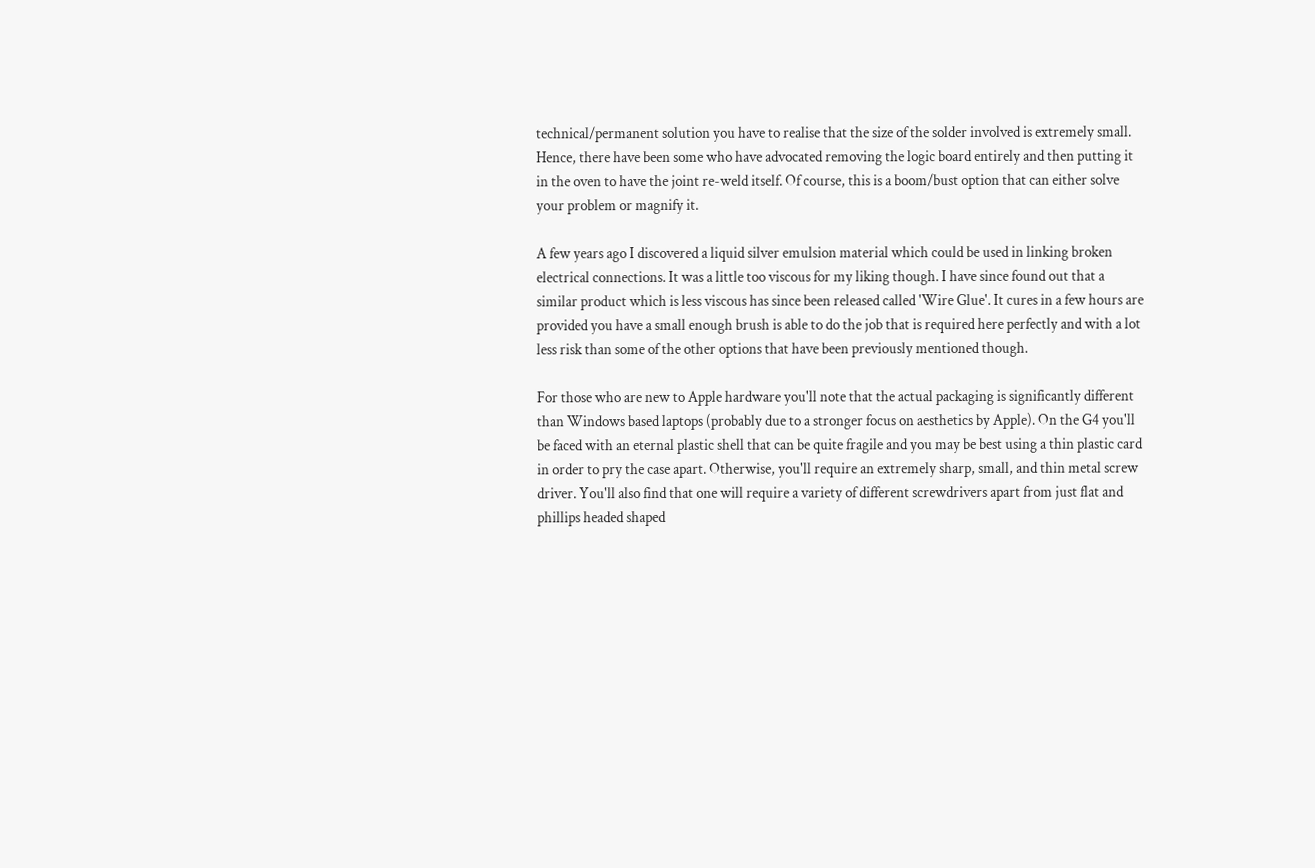technical/permanent solution you have to realise that the size of the solder involved is extremely small. Hence, there have been some who have advocated removing the logic board entirely and then putting it in the oven to have the joint re-weld itself. Of course, this is a boom/bust option that can either solve your problem or magnify it.

A few years ago I discovered a liquid silver emulsion material which could be used in linking broken electrical connections. It was a little too viscous for my liking though. I have since found out that a similar product which is less viscous has since been released called 'Wire Glue'. It cures in a few hours are provided you have a small enough brush is able to do the job that is required here perfectly and with a lot less risk than some of the other options that have been previously mentioned though.

For those who are new to Apple hardware you'll note that the actual packaging is significantly different than Windows based laptops (probably due to a stronger focus on aesthetics by Apple). On the G4 you'll be faced with an eternal plastic shell that can be quite fragile and you may be best using a thin plastic card in order to pry the case apart. Otherwise, you'll require an extremely sharp, small, and thin metal screw driver. You'll also find that one will require a variety of different screwdrivers apart from just flat and phillips headed shaped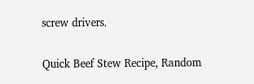screw drivers.

Quick Beef Stew Recipe, Random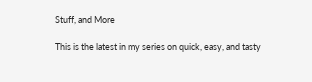Stuff, and More

This is the latest in my series on quick, easy, and tasty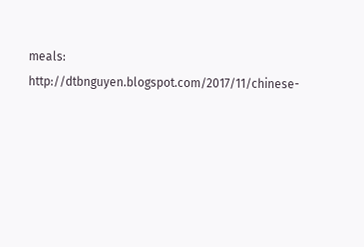meals:   http://dtbnguyen.blogspot.com/2017/11/chinese-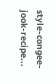style-congee-jook-recipe...